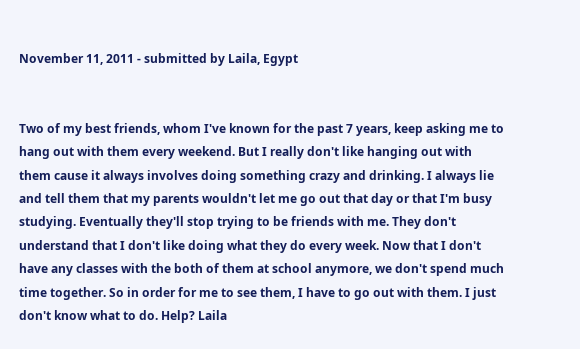November 11, 2011 - submitted by Laila, Egypt


Two of my best friends, whom I've known for the past 7 years, keep asking me to hang out with them every weekend. But I really don't like hanging out with them cause it always involves doing something crazy and drinking. I always lie and tell them that my parents wouldn't let me go out that day or that I'm busy studying. Eventually they'll stop trying to be friends with me. They don't understand that I don't like doing what they do every week. Now that I don't have any classes with the both of them at school anymore, we don't spend much time together. So in order for me to see them, I have to go out with them. I just don't know what to do. Help? Laila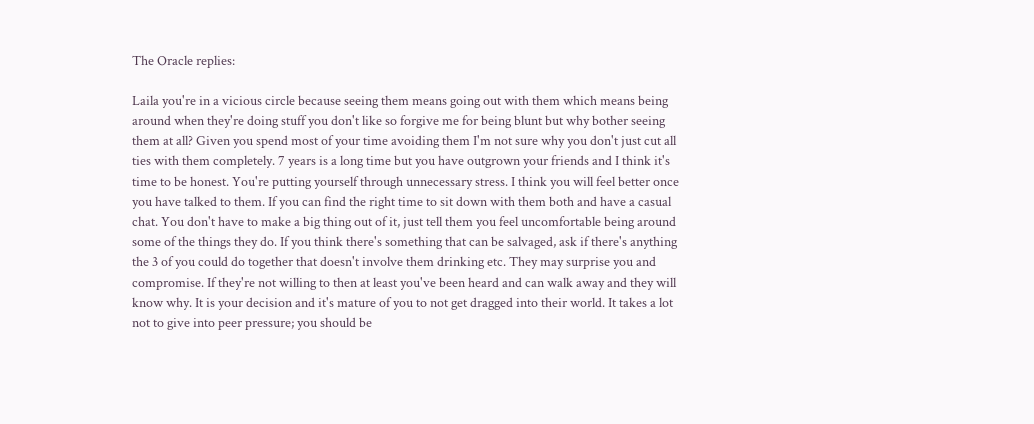The Oracle replies:

Laila you're in a vicious circle because seeing them means going out with them which means being around when they're doing stuff you don't like so forgive me for being blunt but why bother seeing them at all? Given you spend most of your time avoiding them I'm not sure why you don't just cut all ties with them completely. 7 years is a long time but you have outgrown your friends and I think it's time to be honest. You're putting yourself through unnecessary stress. I think you will feel better once you have talked to them. If you can find the right time to sit down with them both and have a casual chat. You don't have to make a big thing out of it, just tell them you feel uncomfortable being around some of the things they do. If you think there's something that can be salvaged, ask if there's anything the 3 of you could do together that doesn't involve them drinking etc. They may surprise you and compromise. If they're not willing to then at least you've been heard and can walk away and they will know why. It is your decision and it's mature of you to not get dragged into their world. It takes a lot not to give into peer pressure; you should be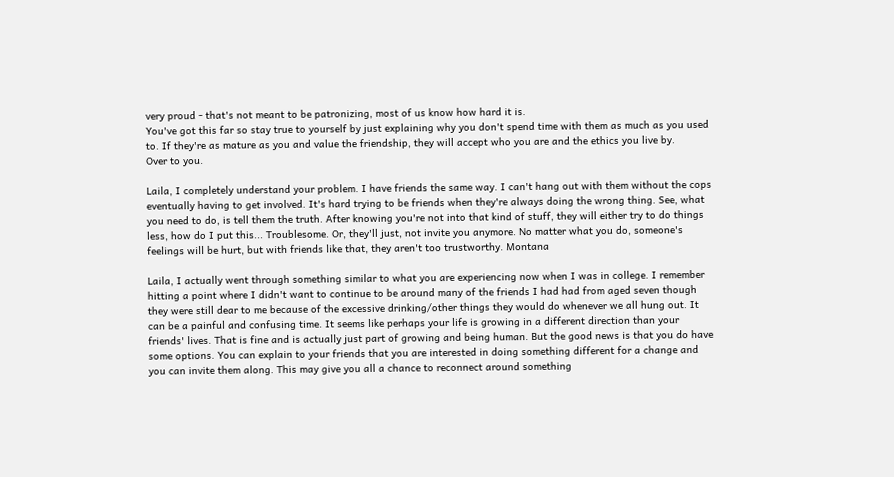very proud - that's not meant to be patronizing, most of us know how hard it is.
You've got this far so stay true to yourself by just explaining why you don't spend time with them as much as you used to. If they're as mature as you and value the friendship, they will accept who you are and the ethics you live by.
Over to you.

Laila, I completely understand your problem. I have friends the same way. I can't hang out with them without the cops eventually having to get involved. It's hard trying to be friends when they're always doing the wrong thing. See, what you need to do, is tell them the truth. After knowing you're not into that kind of stuff, they will either try to do things less, how do I put this... Troublesome. Or, they'll just, not invite you anymore. No matter what you do, someone's feelings will be hurt, but with friends like that, they aren't too trustworthy. Montana

Laila, I actually went through something similar to what you are experiencing now when I was in college. I remember hitting a point where I didn't want to continue to be around many of the friends I had had from aged seven though they were still dear to me because of the excessive drinking/other things they would do whenever we all hung out. It can be a painful and confusing time. It seems like perhaps your life is growing in a different direction than your friends' lives. That is fine and is actually just part of growing and being human. But the good news is that you do have some options. You can explain to your friends that you are interested in doing something different for a change and you can invite them along. This may give you all a chance to reconnect around something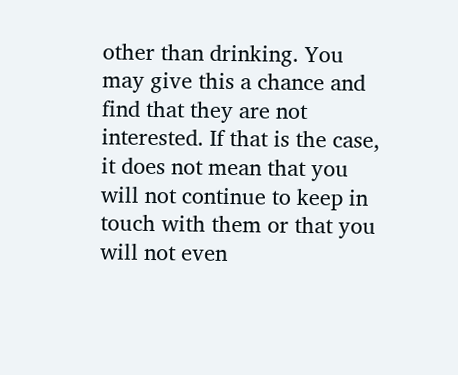other than drinking. You may give this a chance and find that they are not interested. If that is the case, it does not mean that you will not continue to keep in touch with them or that you will not even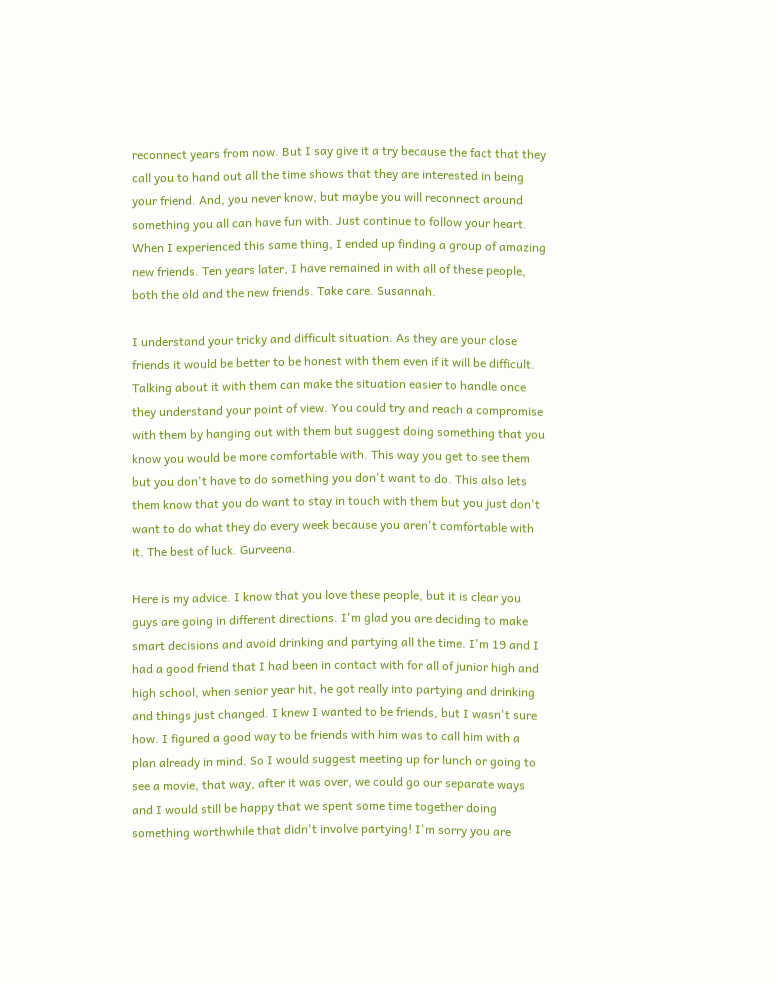reconnect years from now. But I say give it a try because the fact that they call you to hand out all the time shows that they are interested in being your friend. And, you never know, but maybe you will reconnect around something you all can have fun with. Just continue to follow your heart. When I experienced this same thing, I ended up finding a group of amazing new friends. Ten years later, I have remained in with all of these people, both the old and the new friends. Take care. Susannah.

I understand your tricky and difficult situation. As they are your close friends it would be better to be honest with them even if it will be difficult. Talking about it with them can make the situation easier to handle once they understand your point of view. You could try and reach a compromise with them by hanging out with them but suggest doing something that you know you would be more comfortable with. This way you get to see them but you don't have to do something you don't want to do. This also lets them know that you do want to stay in touch with them but you just don't want to do what they do every week because you aren't comfortable with it. The best of luck. Gurveena.

Here is my advice. I know that you love these people, but it is clear you guys are going in different directions. I'm glad you are deciding to make smart decisions and avoid drinking and partying all the time. I'm 19 and I had a good friend that I had been in contact with for all of junior high and high school, when senior year hit, he got really into partying and drinking and things just changed. I knew I wanted to be friends, but I wasn't sure how. I figured a good way to be friends with him was to call him with a plan already in mind. So I would suggest meeting up for lunch or going to see a movie, that way, after it was over, we could go our separate ways and I would still be happy that we spent some time together doing something worthwhile that didn't involve partying! I'm sorry you are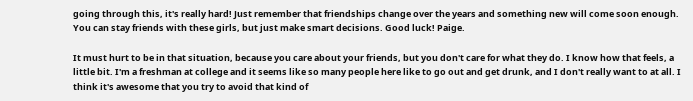going through this, it's really hard! Just remember that friendships change over the years and something new will come soon enough. You can stay friends with these girls, but just make smart decisions. Good luck! Paige.

It must hurt to be in that situation, because you care about your friends, but you don't care for what they do. I know how that feels, a little bit. I'm a freshman at college and it seems like so many people here like to go out and get drunk, and I don't really want to at all. I think it's awesome that you try to avoid that kind of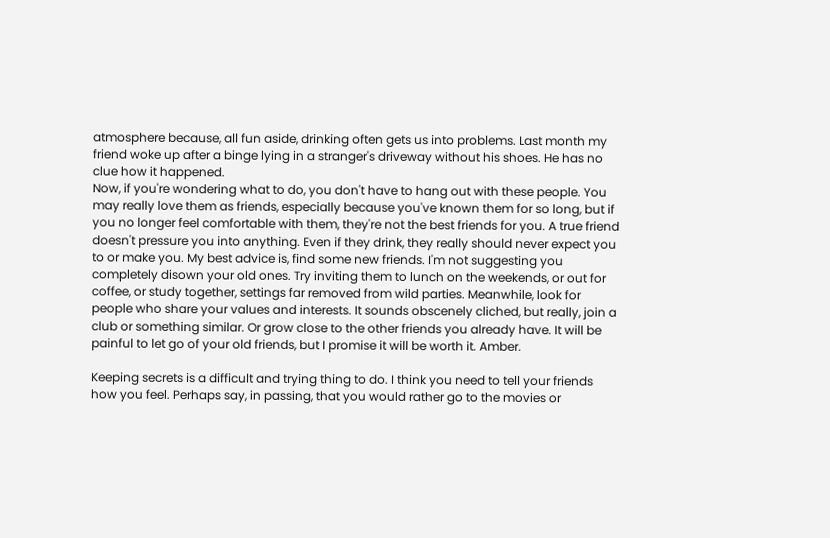atmosphere because, all fun aside, drinking often gets us into problems. Last month my friend woke up after a binge lying in a stranger's driveway without his shoes. He has no clue how it happened.
Now, if you're wondering what to do, you don't have to hang out with these people. You may really love them as friends, especially because you've known them for so long, but if you no longer feel comfortable with them, they're not the best friends for you. A true friend doesn't pressure you into anything. Even if they drink, they really should never expect you to or make you. My best advice is, find some new friends. I'm not suggesting you completely disown your old ones. Try inviting them to lunch on the weekends, or out for coffee, or study together, settings far removed from wild parties. Meanwhile, look for people who share your values and interests. It sounds obscenely cliched, but really, join a club or something similar. Or grow close to the other friends you already have. It will be painful to let go of your old friends, but I promise it will be worth it. Amber.

Keeping secrets is a difficult and trying thing to do. I think you need to tell your friends how you feel. Perhaps say, in passing, that you would rather go to the movies or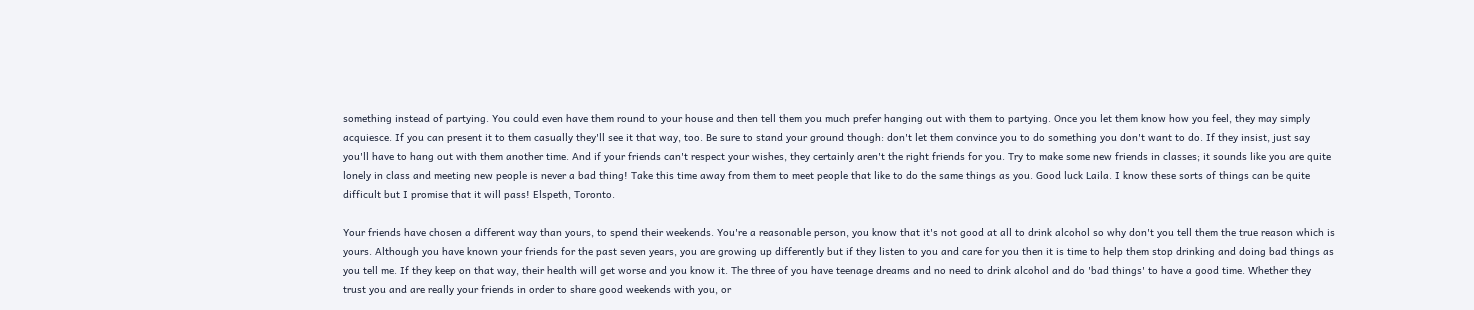something instead of partying. You could even have them round to your house and then tell them you much prefer hanging out with them to partying. Once you let them know how you feel, they may simply acquiesce. If you can present it to them casually they'll see it that way, too. Be sure to stand your ground though: don't let them convince you to do something you don't want to do. If they insist, just say you'll have to hang out with them another time. And if your friends can't respect your wishes, they certainly aren't the right friends for you. Try to make some new friends in classes; it sounds like you are quite lonely in class and meeting new people is never a bad thing! Take this time away from them to meet people that like to do the same things as you. Good luck Laila. I know these sorts of things can be quite difficult but I promise that it will pass! Elspeth, Toronto.

Your friends have chosen a different way than yours, to spend their weekends. You're a reasonable person, you know that it's not good at all to drink alcohol so why don't you tell them the true reason which is yours. Although you have known your friends for the past seven years, you are growing up differently but if they listen to you and care for you then it is time to help them stop drinking and doing bad things as you tell me. If they keep on that way, their health will get worse and you know it. The three of you have teenage dreams and no need to drink alcohol and do 'bad things' to have a good time. Whether they trust you and are really your friends in order to share good weekends with you, or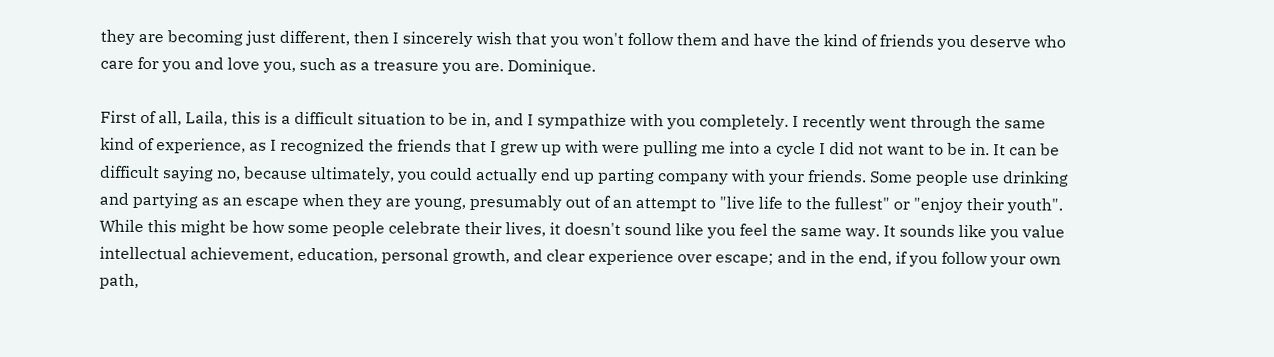they are becoming just different, then I sincerely wish that you won't follow them and have the kind of friends you deserve who care for you and love you, such as a treasure you are. Dominique.

First of all, Laila, this is a difficult situation to be in, and I sympathize with you completely. I recently went through the same kind of experience, as I recognized the friends that I grew up with were pulling me into a cycle I did not want to be in. It can be difficult saying no, because ultimately, you could actually end up parting company with your friends. Some people use drinking and partying as an escape when they are young, presumably out of an attempt to "live life to the fullest" or "enjoy their youth". While this might be how some people celebrate their lives, it doesn't sound like you feel the same way. It sounds like you value intellectual achievement, education, personal growth, and clear experience over escape; and in the end, if you follow your own path,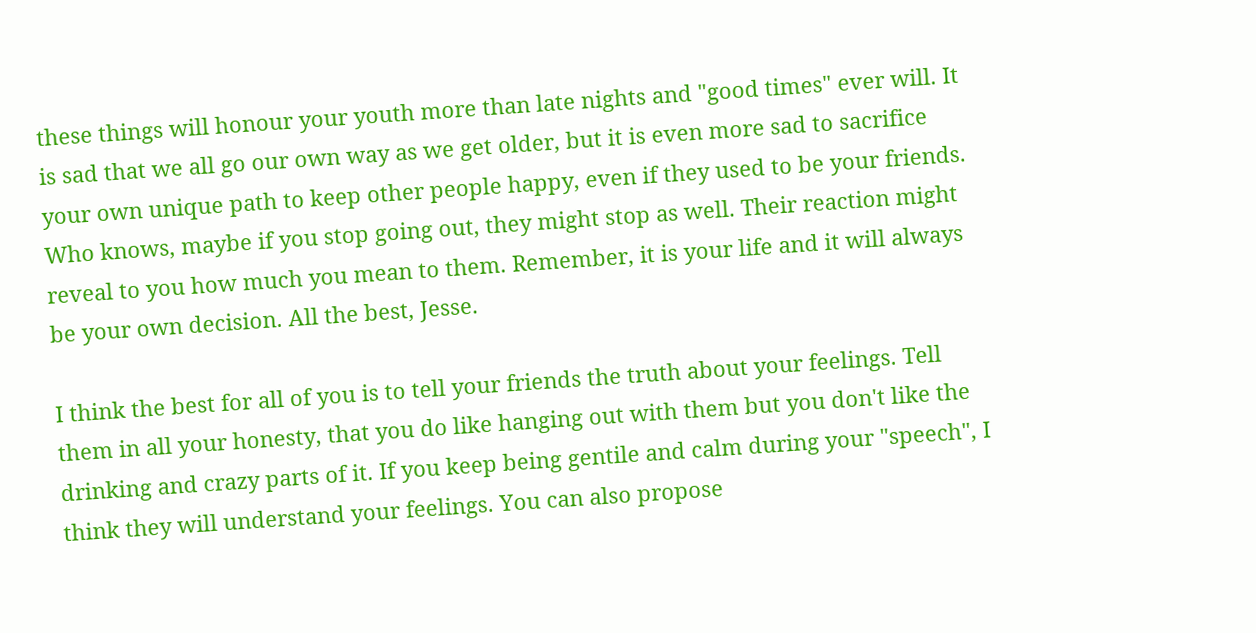these things will honour your youth more than late nights and "good times" ever will. It is sad that we all go our own way as we get older, but it is even more sad to sacrifice your own unique path to keep other people happy, even if they used to be your friends.
Who knows, maybe if you stop going out, they might stop as well. Their reaction might reveal to you how much you mean to them. Remember, it is your life and it will always be your own decision. All the best, Jesse.

I think the best for all of you is to tell your friends the truth about your feelings. Tell them in all your honesty, that you do like hanging out with them but you don't like the drinking and crazy parts of it. If you keep being gentile and calm during your "speech", I think they will understand your feelings. You can also propose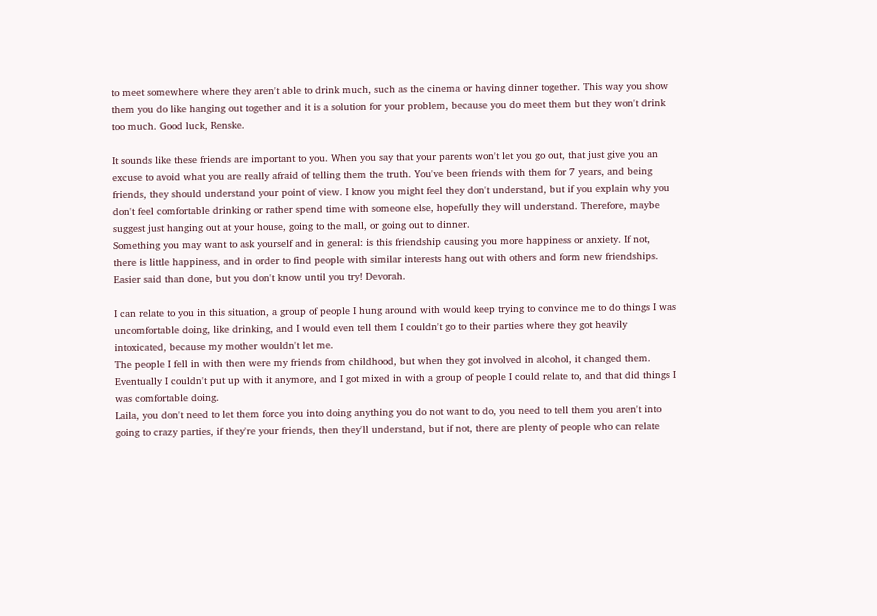to meet somewhere where they aren't able to drink much, such as the cinema or having dinner together. This way you show them you do like hanging out together and it is a solution for your problem, because you do meet them but they won't drink too much. Good luck, Renske.

It sounds like these friends are important to you. When you say that your parents won't let you go out, that just give you an excuse to avoid what you are really afraid of telling them the truth. You've been friends with them for 7 years, and being friends, they should understand your point of view. I know you might feel they don't understand, but if you explain why you don't feel comfortable drinking or rather spend time with someone else, hopefully they will understand. Therefore, maybe suggest just hanging out at your house, going to the mall, or going out to dinner.
Something you may want to ask yourself and in general: is this friendship causing you more happiness or anxiety. If not, there is little happiness, and in order to find people with similar interests hang out with others and form new friendships. Easier said than done, but you don't know until you try! Devorah.

I can relate to you in this situation, a group of people I hung around with would keep trying to convince me to do things I was uncomfortable doing, like drinking, and I would even tell them I couldn't go to their parties where they got heavily intoxicated, because my mother wouldn't let me.
The people I fell in with then were my friends from childhood, but when they got involved in alcohol, it changed them. Eventually I couldn't put up with it anymore, and I got mixed in with a group of people I could relate to, and that did things I was comfortable doing.
Laila, you don't need to let them force you into doing anything you do not want to do, you need to tell them you aren't into going to crazy parties, if they're your friends, then they'll understand, but if not, there are plenty of people who can relate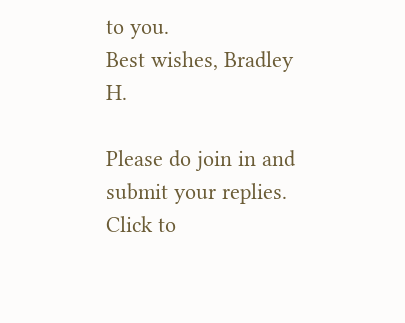to you.
Best wishes, Bradley H.

Please do join in and submit your replies.
Click to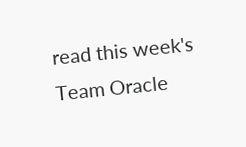read this week's Team Oracle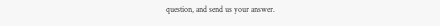question, and send us your answer.